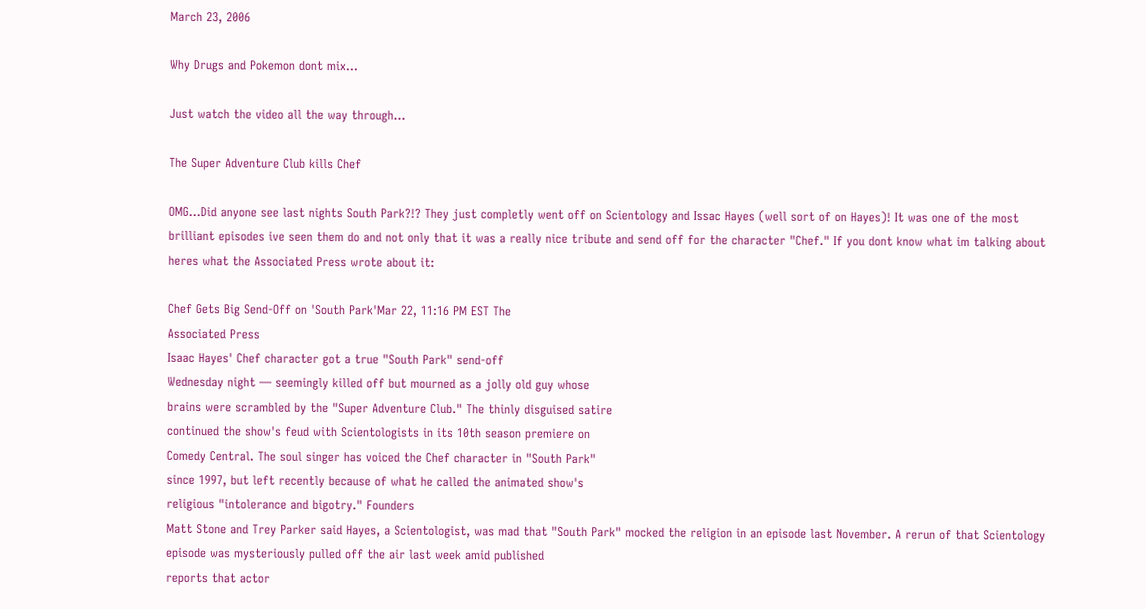March 23, 2006

Why Drugs and Pokemon dont mix...

Just watch the video all the way through...

The Super Adventure Club kills Chef

OMG...Did anyone see last nights South Park?!? They just completly went off on Scientology and Issac Hayes (well sort of on Hayes)! It was one of the most brilliant episodes ive seen them do and not only that it was a really nice tribute and send off for the character "Chef." If you dont know what im talking about heres what the Associated Press wrote about it:

Chef Gets Big Send-Off on 'South Park'Mar 22, 11:16 PM EST The
Associated Press
Isaac Hayes' Chef character got a true "South Park" send-off
Wednesday night — seemingly killed off but mourned as a jolly old guy whose
brains were scrambled by the "Super Adventure Club." The thinly disguised satire
continued the show's feud with Scientologists in its 10th season premiere on
Comedy Central. The soul singer has voiced the Chef character in "South Park"
since 1997, but left recently because of what he called the animated show's
religious "intolerance and bigotry." Founders
Matt Stone and Trey Parker said Hayes, a Scientologist, was mad that "South Park" mocked the religion in an episode last November. A rerun of that Scientology episode was mysteriously pulled off the air last week amid published
reports that actor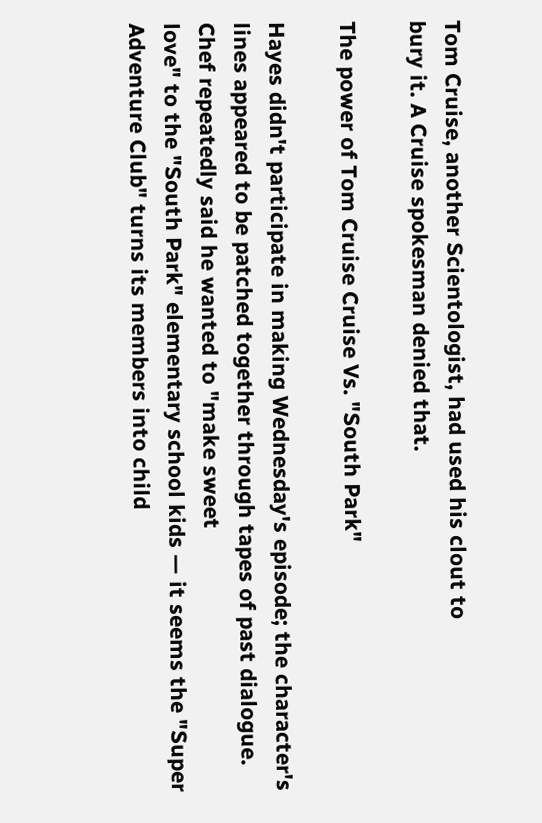Tom Cruise, another Scientologist, had used his clout to
bury it. A Cruise spokesman denied that.

The power of Tom Cruise Cruise Vs. "South Park"

Hayes didn't participate in making Wednesday's episode; the character's lines appeared to be patched together through tapes of past dialogue. Chef repeatedly said he wanted to "make sweet
love" to the "South Park" elementary school kids — it seems the "Super Adventure Club" turns its members into child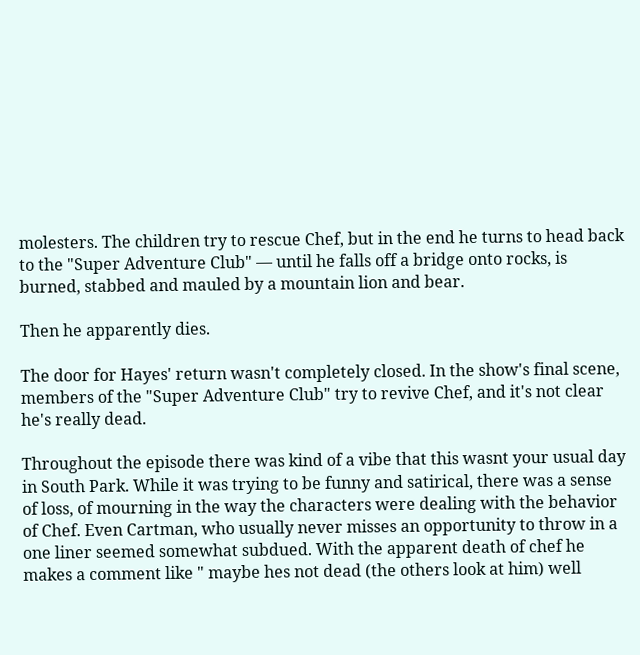molesters. The children try to rescue Chef, but in the end he turns to head back to the "Super Adventure Club" — until he falls off a bridge onto rocks, is burned, stabbed and mauled by a mountain lion and bear.

Then he apparently dies.

The door for Hayes' return wasn't completely closed. In the show's final scene, members of the "Super Adventure Club" try to revive Chef, and it's not clear he's really dead.

Throughout the episode there was kind of a vibe that this wasnt your usual day in South Park. While it was trying to be funny and satirical, there was a sense of loss, of mourning in the way the characters were dealing with the behavior of Chef. Even Cartman, who usually never misses an opportunity to throw in a one liner seemed somewhat subdued. With the apparent death of chef he makes a comment like " maybe hes not dead (the others look at him) well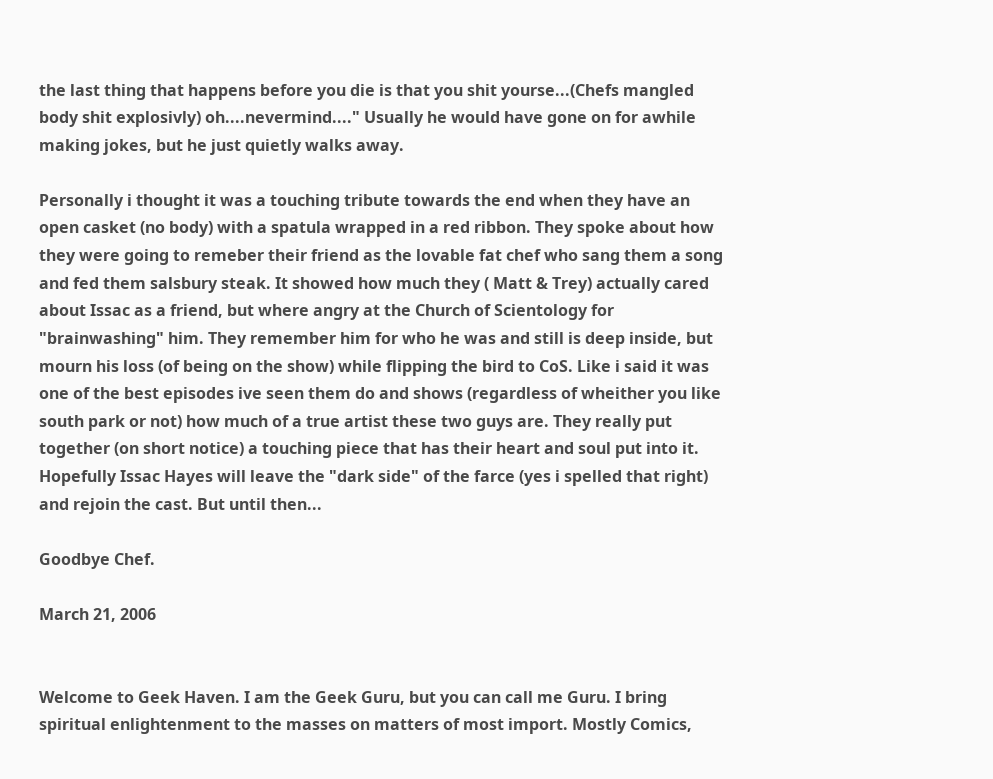the last thing that happens before you die is that you shit yourse...(Chefs mangled body shit explosivly) oh....nevermind...." Usually he would have gone on for awhile making jokes, but he just quietly walks away.

Personally i thought it was a touching tribute towards the end when they have an open casket (no body) with a spatula wrapped in a red ribbon. They spoke about how they were going to remeber their friend as the lovable fat chef who sang them a song and fed them salsbury steak. It showed how much they ( Matt & Trey) actually cared about Issac as a friend, but where angry at the Church of Scientology for "brainwashing" him. They remember him for who he was and still is deep inside, but mourn his loss (of being on the show) while flipping the bird to CoS. Like i said it was one of the best episodes ive seen them do and shows (regardless of wheither you like south park or not) how much of a true artist these two guys are. They really put together (on short notice) a touching piece that has their heart and soul put into it. Hopefully Issac Hayes will leave the "dark side" of the farce (yes i spelled that right) and rejoin the cast. But until then...

Goodbye Chef.

March 21, 2006


Welcome to Geek Haven. I am the Geek Guru, but you can call me Guru. I bring spiritual enlightenment to the masses on matters of most import. Mostly Comics,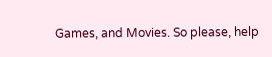Games, and Movies. So please, help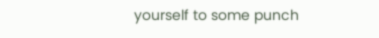yourself to some punch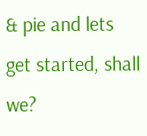& pie and lets get started, shall we?